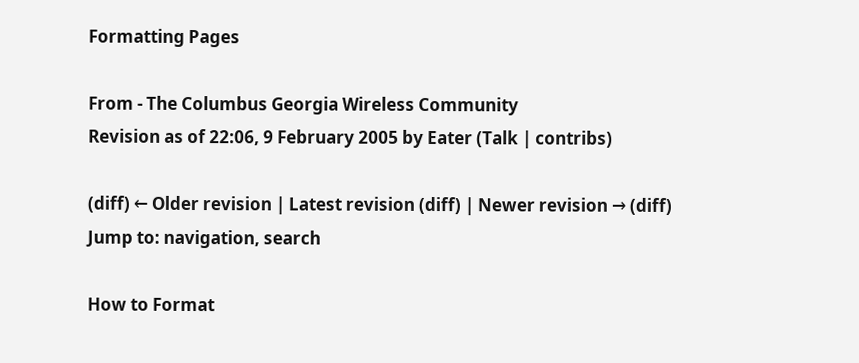Formatting Pages

From - The Columbus Georgia Wireless Community
Revision as of 22:06, 9 February 2005 by Eater (Talk | contribs)

(diff) ← Older revision | Latest revision (diff) | Newer revision → (diff)
Jump to: navigation, search

How to Format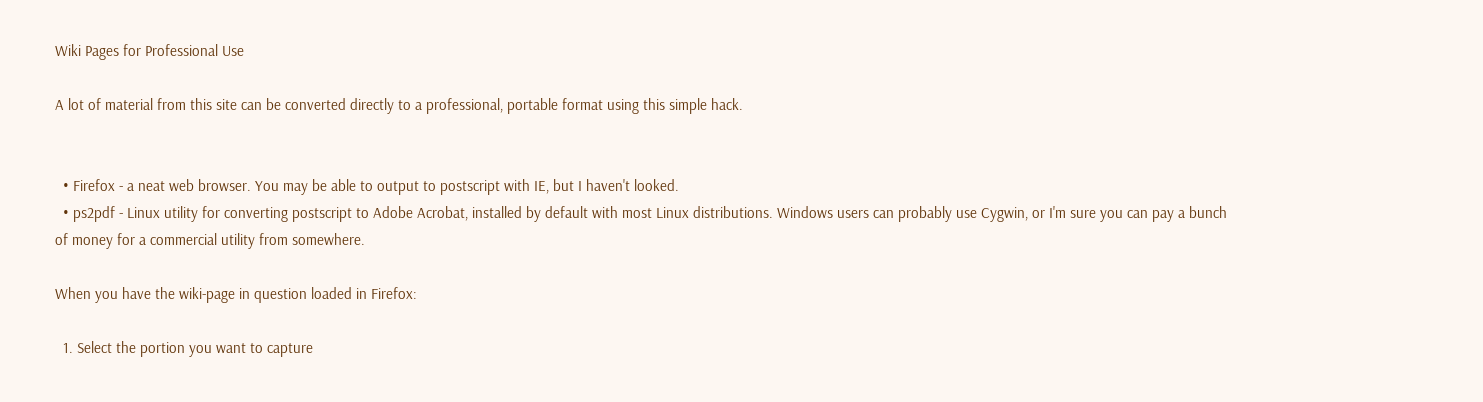Wiki Pages for Professional Use

A lot of material from this site can be converted directly to a professional, portable format using this simple hack.


  • Firefox - a neat web browser. You may be able to output to postscript with IE, but I haven't looked.
  • ps2pdf - Linux utility for converting postscript to Adobe Acrobat, installed by default with most Linux distributions. Windows users can probably use Cygwin, or I'm sure you can pay a bunch of money for a commercial utility from somewhere.

When you have the wiki-page in question loaded in Firefox:

  1. Select the portion you want to capture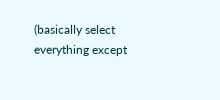(basically select everything except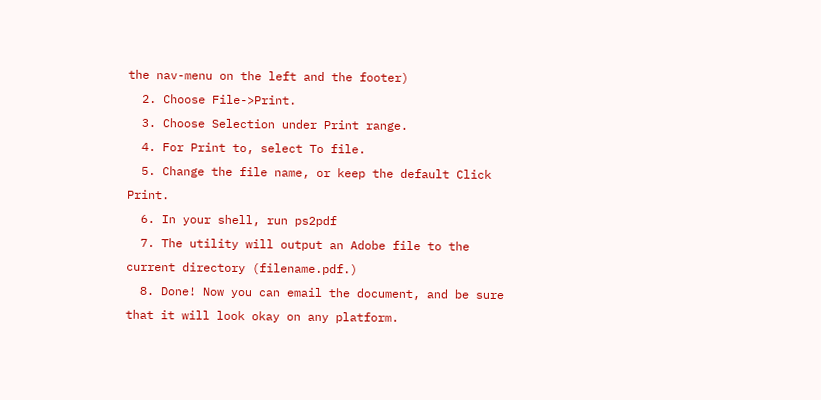the nav-menu on the left and the footer)
  2. Choose File->Print.
  3. Choose Selection under Print range.
  4. For Print to, select To file.
  5. Change the file name, or keep the default Click Print.
  6. In your shell, run ps2pdf
  7. The utility will output an Adobe file to the current directory (filename.pdf.)
  8. Done! Now you can email the document, and be sure that it will look okay on any platform.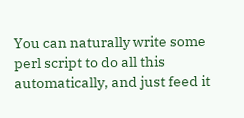You can naturally write some perl script to do all this automatically, and just feed it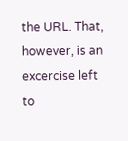the URL. That, however, is an excercise left to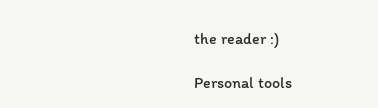the reader :)

Personal tools